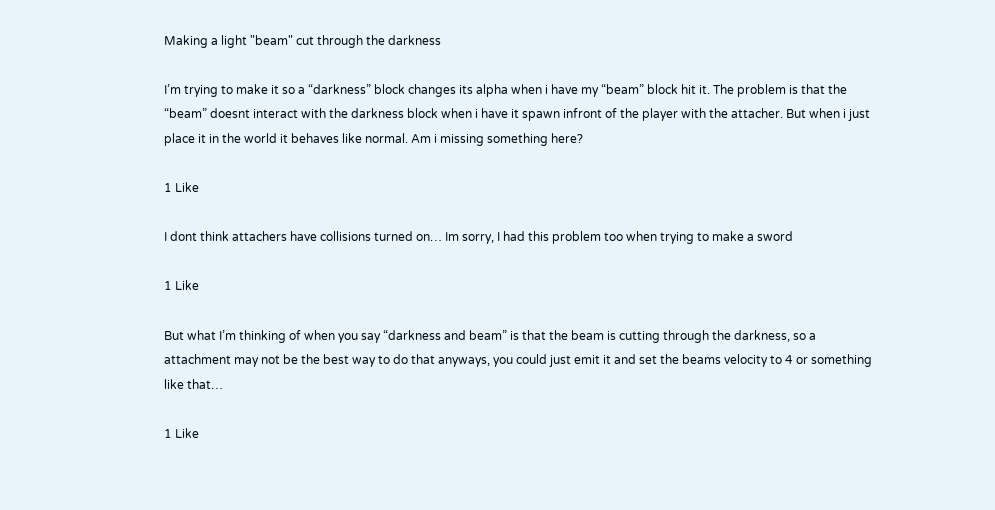Making a light "beam" cut through the darkness

I’m trying to make it so a “darkness” block changes its alpha when i have my “beam” block hit it. The problem is that the “beam” doesnt interact with the darkness block when i have it spawn infront of the player with the attacher. But when i just place it in the world it behaves like normal. Am i missing something here?

1 Like

I dont think attachers have collisions turned on… Im sorry, I had this problem too when trying to make a sword

1 Like

But what I’m thinking of when you say “darkness and beam” is that the beam is cutting through the darkness, so a attachment may not be the best way to do that anyways, you could just emit it and set the beams velocity to 4 or something like that…

1 Like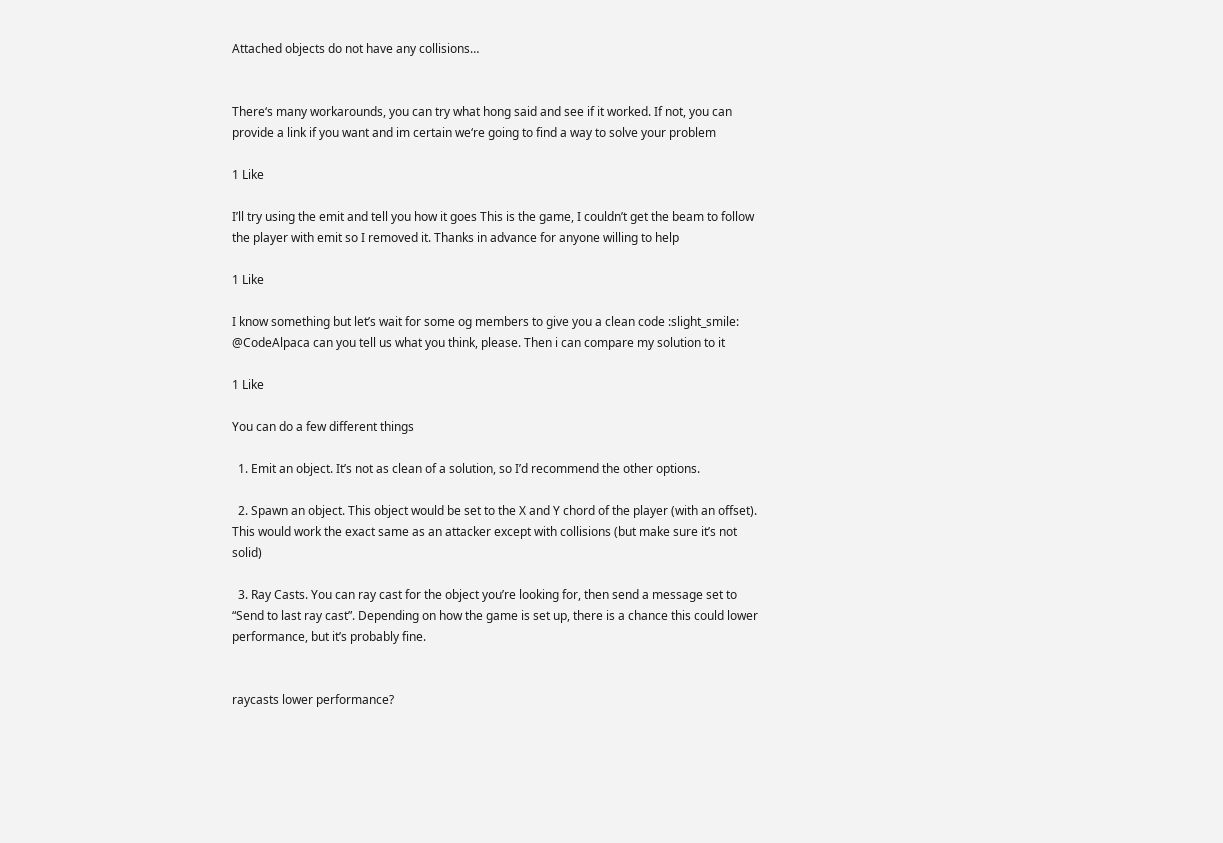Attached objects do not have any collisions…


There‘s many workarounds, you can try what hong said and see if it worked. If not, you can provide a link if you want and im certain we‘re going to find a way to solve your problem

1 Like

I’ll try using the emit and tell you how it goes This is the game, I couldn’t get the beam to follow the player with emit so I removed it. Thanks in advance for anyone willing to help

1 Like

I know something but let’s wait for some og members to give you a clean code :slight_smile:
@CodeAlpaca can you tell us what you think, please. Then i can compare my solution to it

1 Like

You can do a few different things

  1. Emit an object. It’s not as clean of a solution, so I’d recommend the other options.

  2. Spawn an object. This object would be set to the X and Y chord of the player (with an offset). This would work the exact same as an attacker except with collisions (but make sure it’s not solid)

  3. Ray Casts. You can ray cast for the object you’re looking for, then send a message set to “Send to last ray cast”. Depending on how the game is set up, there is a chance this could lower performance, but it’s probably fine.


raycasts lower performance?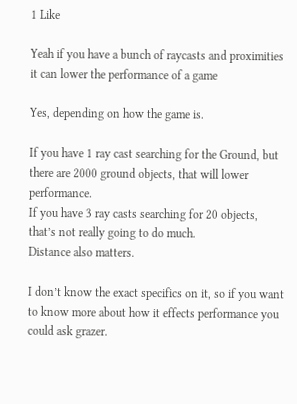1 Like

Yeah if you have a bunch of raycasts and proximities it can lower the performance of a game

Yes, depending on how the game is.

If you have 1 ray cast searching for the Ground, but there are 2000 ground objects, that will lower performance.
If you have 3 ray casts searching for 20 objects, that’s not really going to do much.
Distance also matters.

I don’t know the exact specifics on it, so if you want to know more about how it effects performance you could ask grazer.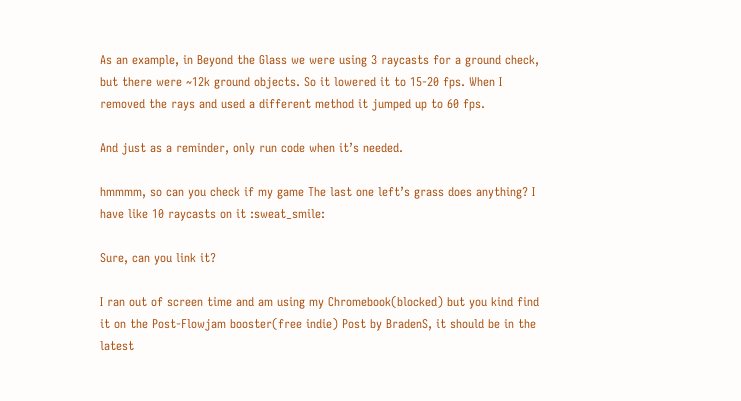As an example, in Beyond the Glass we were using 3 raycasts for a ground check, but there were ~12k ground objects. So it lowered it to 15-20 fps. When I removed the rays and used a different method it jumped up to 60 fps.

And just as a reminder, only run code when it’s needed.

hmmmm, so can you check if my game The last one left’s grass does anything? I have like 10 raycasts on it :sweat_smile:

Sure, can you link it?

I ran out of screen time and am using my Chromebook(blocked) but you kind find it on the Post-Flowjam booster(free indie) Post by BradenS, it should be in the latest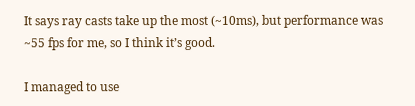It says ray casts take up the most (~10ms), but performance was ~55 fps for me, so I think it’s good.

I managed to use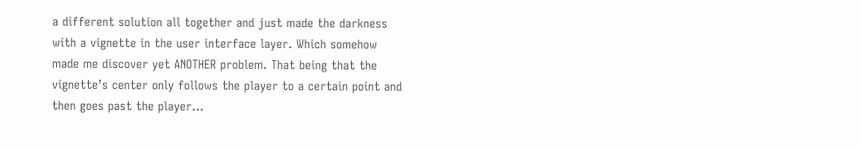a different solution all together and just made the darkness with a vignette in the user interface layer. Which somehow made me discover yet ANOTHER problem. That being that the vignette’s center only follows the player to a certain point and then goes past the player…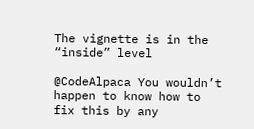The vignette is in the “inside” level

@CodeAlpaca You wouldn’t happen to know how to fix this by any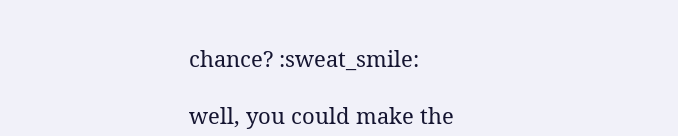chance? :sweat_smile:

well, you could make the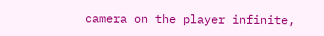camera on the player infinite,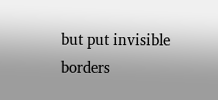but put invisible borders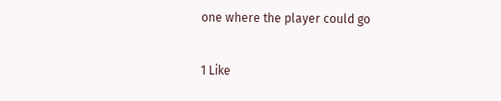one where the player could go

1 Like